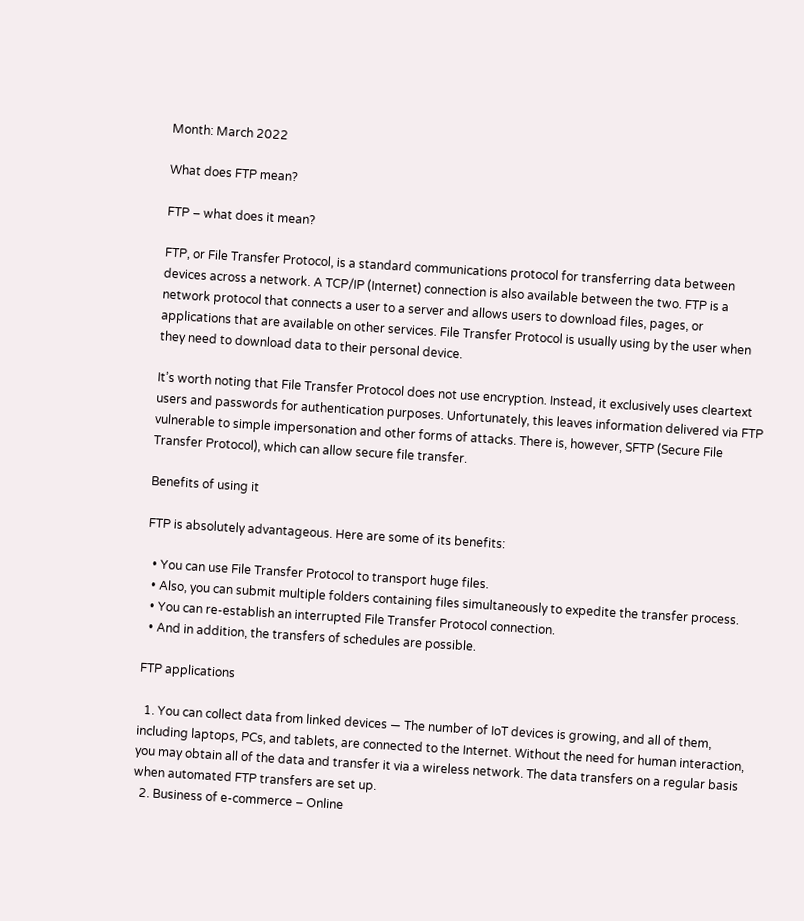Month: March 2022

What does FTP mean?

FTP – what does it mean?

FTP, or File Transfer Protocol, is a standard communications protocol for transferring data between devices across a network. A TCP/IP (Internet) connection is also available between the two. FTP is a network protocol that connects a user to a server and allows users to download files, pages, or applications that are available on other services. File Transfer Protocol is usually using by the user when they need to download data to their personal device.

It’s worth noting that File Transfer Protocol does not use encryption. Instead, it exclusively uses cleartext users and passwords for authentication purposes. Unfortunately, this leaves information delivered via FTP vulnerable to simple impersonation and other forms of attacks. There is, however, SFTP (Secure File Transfer Protocol), which can allow secure file transfer.

Benefits of using it

FTP is absolutely advantageous. Here are some of its benefits:

  • You can use File Transfer Protocol to transport huge files.
  • Also, you can submit multiple folders containing files simultaneously to expedite the transfer process.
  • You can re-establish an interrupted File Transfer Protocol connection.
  • And in addition, the transfers of schedules are possible.

FTP applications

  1. You can collect data from linked devices — The number of IoT devices is growing, and all of them, including laptops, PCs, and tablets, are connected to the Internet. Without the need for human interaction, you may obtain all of the data and transfer it via a wireless network. The data transfers on a regular basis when automated FTP transfers are set up.
  2. Business of e-commerce – Online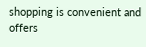shopping is convenient and offers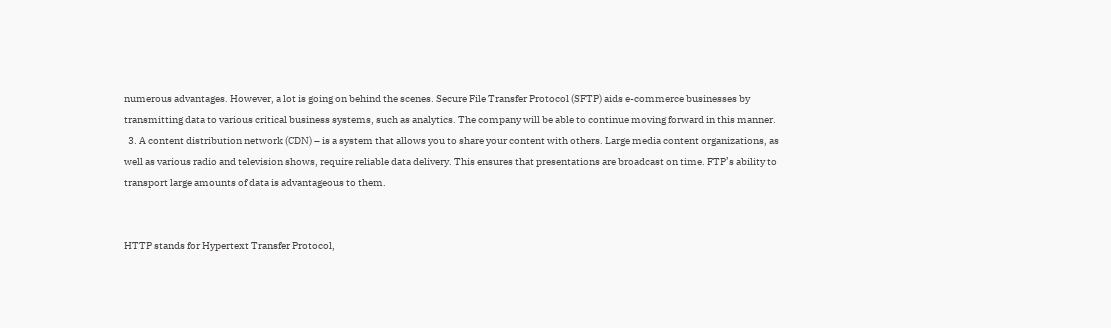numerous advantages. However, a lot is going on behind the scenes. Secure File Transfer Protocol (SFTP) aids e-commerce businesses by transmitting data to various critical business systems, such as analytics. The company will be able to continue moving forward in this manner.
  3. A content distribution network (CDN) – is a system that allows you to share your content with others. Large media content organizations, as well as various radio and television shows, require reliable data delivery. This ensures that presentations are broadcast on time. FTP’s ability to transport large amounts of data is advantageous to them.


HTTP stands for Hypertext Transfer Protocol,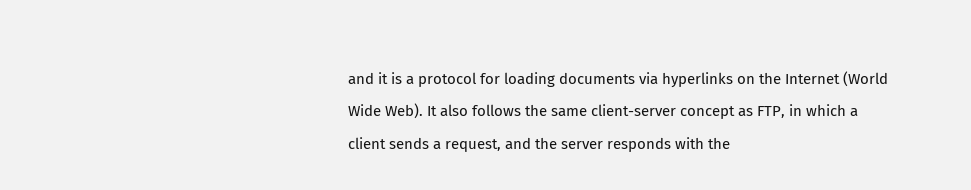and it is a protocol for loading documents via hyperlinks on the Internet (World Wide Web). It also follows the same client-server concept as FTP, in which a client sends a request, and the server responds with the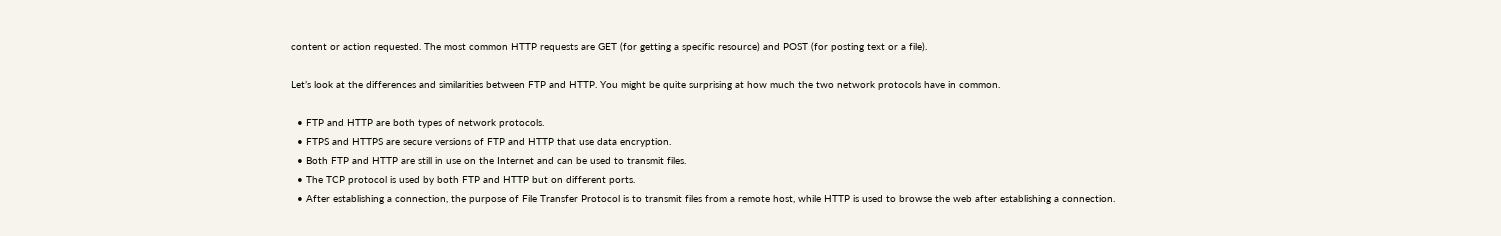content or action requested. The most common HTTP requests are GET (for getting a specific resource) and POST (for posting text or a file).

Let’s look at the differences and similarities between FTP and HTTP. You might be quite surprising at how much the two network protocols have in common.

  • FTP and HTTP are both types of network protocols.
  • FTPS and HTTPS are secure versions of FTP and HTTP that use data encryption.
  • Both FTP and HTTP are still in use on the Internet and can be used to transmit files.
  • The TCP protocol is used by both FTP and HTTP but on different ports.
  • After establishing a connection, the purpose of File Transfer Protocol is to transmit files from a remote host, while HTTP is used to browse the web after establishing a connection.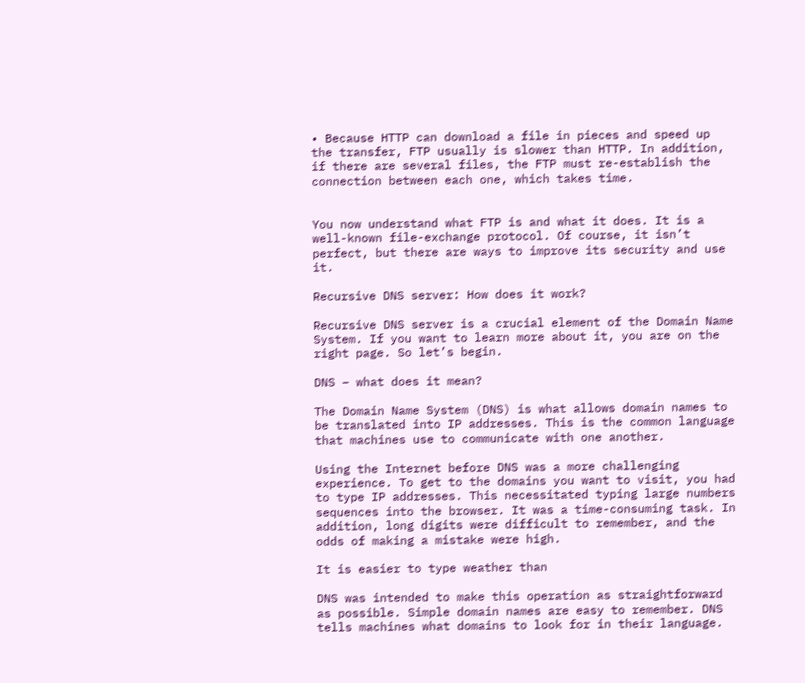• Because HTTP can download a file in pieces and speed up the transfer, FTP usually is slower than HTTP. In addition, if there are several files, the FTP must re-establish the connection between each one, which takes time.


You now understand what FTP is and what it does. It is a well-known file-exchange protocol. Of course, it isn’t perfect, but there are ways to improve its security and use it.

Recursive DNS server: How does it work?

Recursive DNS server is a crucial element of the Domain Name System. If you want to learn more about it, you are on the right page. So let’s begin.

DNS – what does it mean?

The Domain Name System (DNS) is what allows domain names to be translated into IP addresses. This is the common language that machines use to communicate with one another.

Using the Internet before DNS was a more challenging experience. To get to the domains you want to visit, you had to type IP addresses. This necessitated typing large numbers sequences into the browser. It was a time-consuming task. In addition, long digits were difficult to remember, and the odds of making a mistake were high.

It is easier to type weather than

DNS was intended to make this operation as straightforward as possible. Simple domain names are easy to remember. DNS tells machines what domains to look for in their language.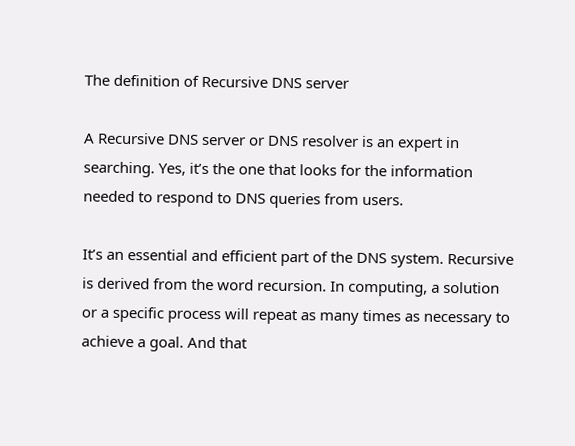The definition of Recursive DNS server

A Recursive DNS server or DNS resolver is an expert in searching. Yes, it’s the one that looks for the information needed to respond to DNS queries from users.

It’s an essential and efficient part of the DNS system. Recursive is derived from the word recursion. In computing, a solution or a specific process will repeat as many times as necessary to achieve a goal. And that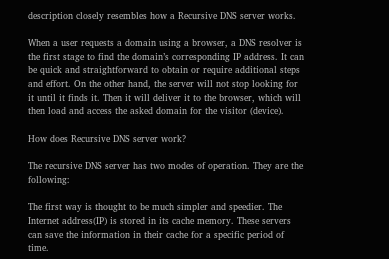description closely resembles how a Recursive DNS server works.

When a user requests a domain using a browser, a DNS resolver is the first stage to find the domain’s corresponding IP address. It can be quick and straightforward to obtain or require additional steps and effort. On the other hand, the server will not stop looking for it until it finds it. Then it will deliver it to the browser, which will then load and access the asked domain for the visitor (device).

How does Recursive DNS server work?

The recursive DNS server has two modes of operation. They are the following:

The first way is thought to be much simpler and speedier. The Internet address(IP) is stored in its cache memory. These servers can save the information in their cache for a specific period of time.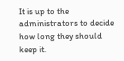It is up to the administrators to decide how long they should keep it.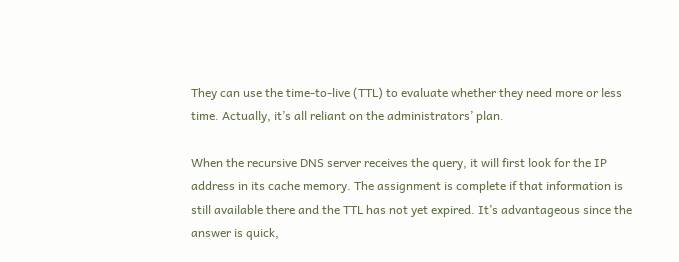They can use the time-to-live (TTL) to evaluate whether they need more or less time. Actually, it’s all reliant on the administrators’ plan.

When the recursive DNS server receives the query, it will first look for the IP address in its cache memory. The assignment is complete if that information is still available there and the TTL has not yet expired. It’s advantageous since the answer is quick,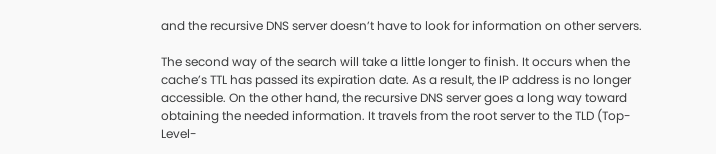and the recursive DNS server doesn’t have to look for information on other servers.

The second way of the search will take a little longer to finish. It occurs when the cache’s TTL has passed its expiration date. As a result, the IP address is no longer accessible. On the other hand, the recursive DNS server goes a long way toward obtaining the needed information. It travels from the root server to the TLD (Top-Level-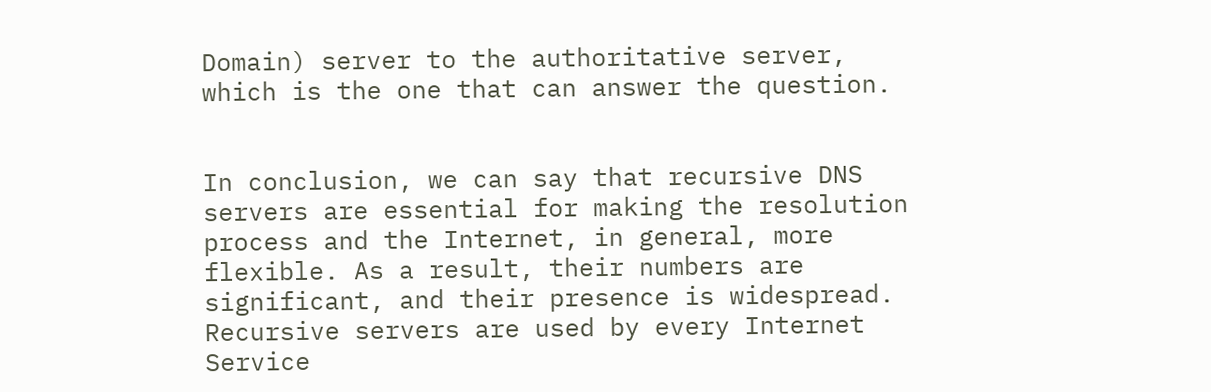Domain) server to the authoritative server, which is the one that can answer the question.


In conclusion, we can say that recursive DNS servers are essential for making the resolution process and the Internet, in general, more flexible. As a result, their numbers are significant, and their presence is widespread. Recursive servers are used by every Internet Service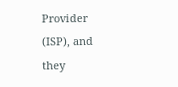Provider (ISP), and they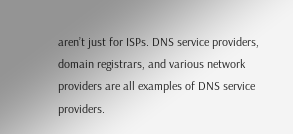aren’t just for ISPs. DNS service providers, domain registrars, and various network providers are all examples of DNS service providers.